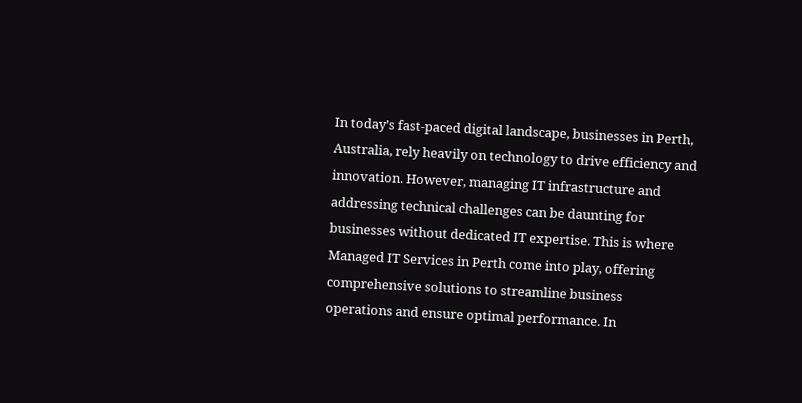In today’s fast-paced digital landscape, businesses in Perth, Australia, rely heavily on technology to drive efficiency and innovation. However, managing IT infrastructure and addressing technical challenges can be daunting for businesses without dedicated IT expertise. This is where Managed IT Services in Perth come into play, offering comprehensive solutions to streamline business operations and ensure optimal performance. In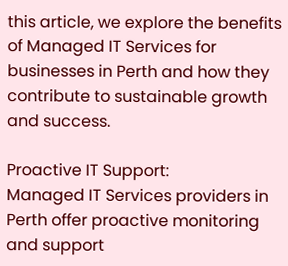this article, we explore the benefits of Managed IT Services for businesses in Perth and how they contribute to sustainable growth and success.

Proactive IT Support:
Managed IT Services providers in Perth offer proactive monitoring and support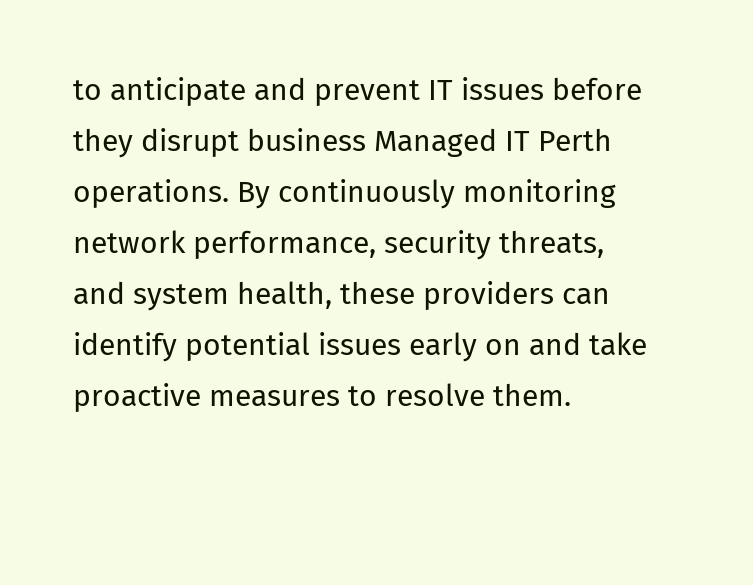to anticipate and prevent IT issues before they disrupt business Managed IT Perth operations. By continuously monitoring network performance, security threats, and system health, these providers can identify potential issues early on and take proactive measures to resolve them.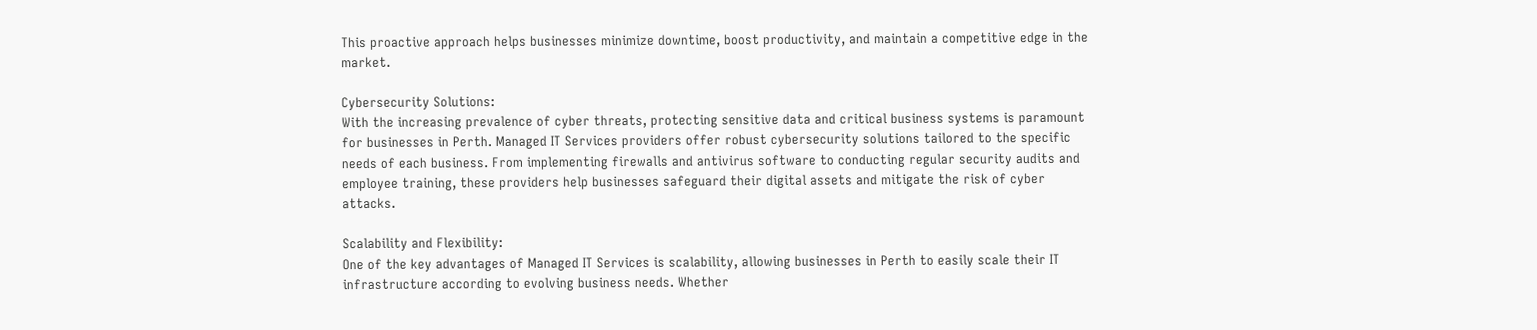This proactive approach helps businesses minimize downtime, boost productivity, and maintain a competitive edge in the market.

Cybersecurity Solutions:
With the increasing prevalence of cyber threats, protecting sensitive data and critical business systems is paramount for businesses in Perth. Managed IT Services providers offer robust cybersecurity solutions tailored to the specific needs of each business. From implementing firewalls and antivirus software to conducting regular security audits and employee training, these providers help businesses safeguard their digital assets and mitigate the risk of cyber attacks.

Scalability and Flexibility:
One of the key advantages of Managed IT Services is scalability, allowing businesses in Perth to easily scale their IT infrastructure according to evolving business needs. Whether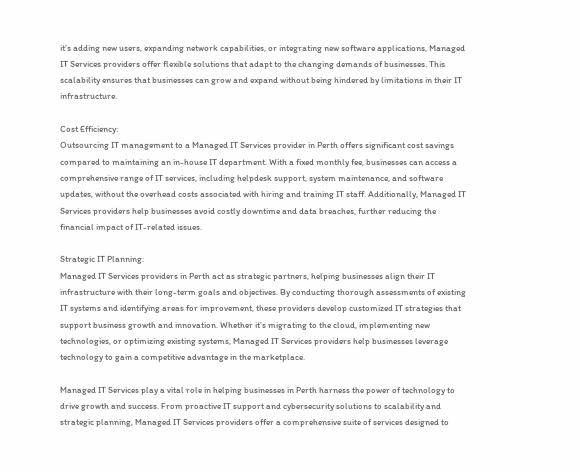it’s adding new users, expanding network capabilities, or integrating new software applications, Managed IT Services providers offer flexible solutions that adapt to the changing demands of businesses. This scalability ensures that businesses can grow and expand without being hindered by limitations in their IT infrastructure.

Cost Efficiency:
Outsourcing IT management to a Managed IT Services provider in Perth offers significant cost savings compared to maintaining an in-house IT department. With a fixed monthly fee, businesses can access a comprehensive range of IT services, including helpdesk support, system maintenance, and software updates, without the overhead costs associated with hiring and training IT staff. Additionally, Managed IT Services providers help businesses avoid costly downtime and data breaches, further reducing the financial impact of IT-related issues.

Strategic IT Planning:
Managed IT Services providers in Perth act as strategic partners, helping businesses align their IT infrastructure with their long-term goals and objectives. By conducting thorough assessments of existing IT systems and identifying areas for improvement, these providers develop customized IT strategies that support business growth and innovation. Whether it’s migrating to the cloud, implementing new technologies, or optimizing existing systems, Managed IT Services providers help businesses leverage technology to gain a competitive advantage in the marketplace.

Managed IT Services play a vital role in helping businesses in Perth harness the power of technology to drive growth and success. From proactive IT support and cybersecurity solutions to scalability and strategic planning, Managed IT Services providers offer a comprehensive suite of services designed to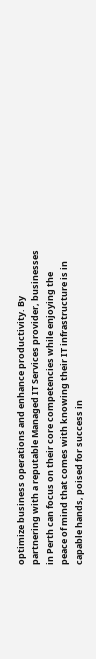optimize business operations and enhance productivity. By partnering with a reputable Managed IT Services provider, businesses in Perth can focus on their core competencies while enjoying the peace of mind that comes with knowing their IT infrastructure is in capable hands, poised for success in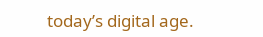today’s digital age.